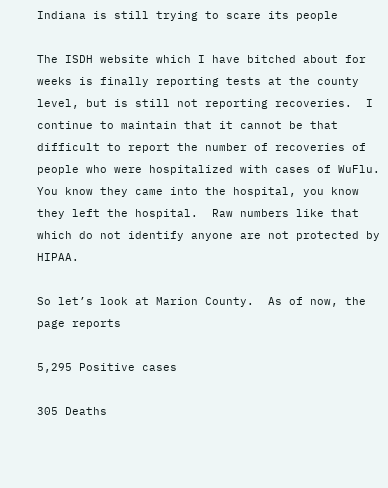Indiana is still trying to scare its people

The ISDH website which I have bitched about for weeks is finally reporting tests at the county level, but is still not reporting recoveries.  I continue to maintain that it cannot be that difficult to report the number of recoveries of people who were hospitalized with cases of WuFlu.  You know they came into the hospital, you know they left the hospital.  Raw numbers like that which do not identify anyone are not protected by HIPAA.

So let’s look at Marion County.  As of now, the page reports

5,295 Positive cases

305 Deaths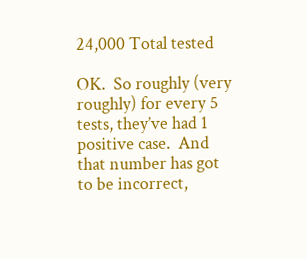24,000 Total tested

OK.  So roughly (very roughly) for every 5 tests, they’ve had 1 positive case.  And that number has got to be incorrect,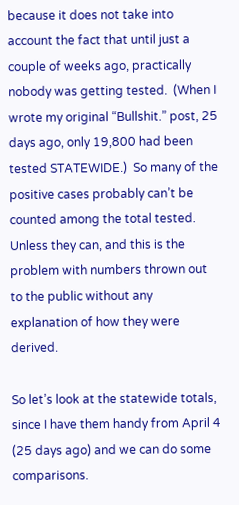because it does not take into account the fact that until just a couple of weeks ago, practically nobody was getting tested.  (When I wrote my original “Bullshit.” post, 25 days ago, only 19,800 had been tested STATEWIDE.)  So many of the positive cases probably can’t be counted among the total tested.  Unless they can, and this is the problem with numbers thrown out to the public without any explanation of how they were derived.

So let’s look at the statewide totals, since I have them handy from April 4 (25 days ago) and we can do some comparisons.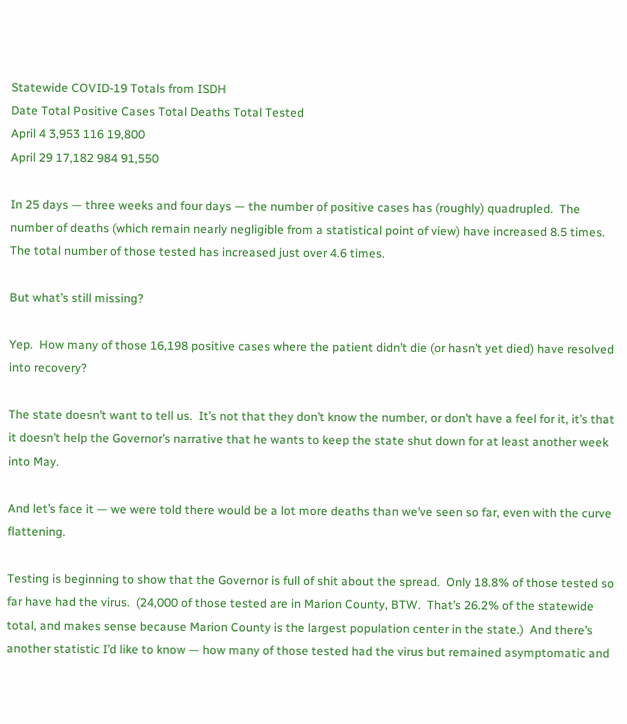Statewide COVID-19 Totals from ISDH
Date Total Positive Cases Total Deaths Total Tested
April 4 3,953 116 19,800
April 29 17,182 984 91,550

In 25 days — three weeks and four days — the number of positive cases has (roughly) quadrupled.  The number of deaths (which remain nearly negligible from a statistical point of view) have increased 8.5 times.  The total number of those tested has increased just over 4.6 times.

But what’s still missing?

Yep.  How many of those 16,198 positive cases where the patient didn’t die (or hasn’t yet died) have resolved into recovery?

The state doesn’t want to tell us.  It’s not that they don’t know the number, or don’t have a feel for it, it’s that it doesn’t help the Governor’s narrative that he wants to keep the state shut down for at least another week into May.

And let’s face it — we were told there would be a lot more deaths than we’ve seen so far, even with the curve flattening.

Testing is beginning to show that the Governor is full of shit about the spread.  Only 18.8% of those tested so far have had the virus.  (24,000 of those tested are in Marion County, BTW.  That’s 26.2% of the statewide total, and makes sense because Marion County is the largest population center in the state.)  And there’s another statistic I’d like to know — how many of those tested had the virus but remained asymptomatic and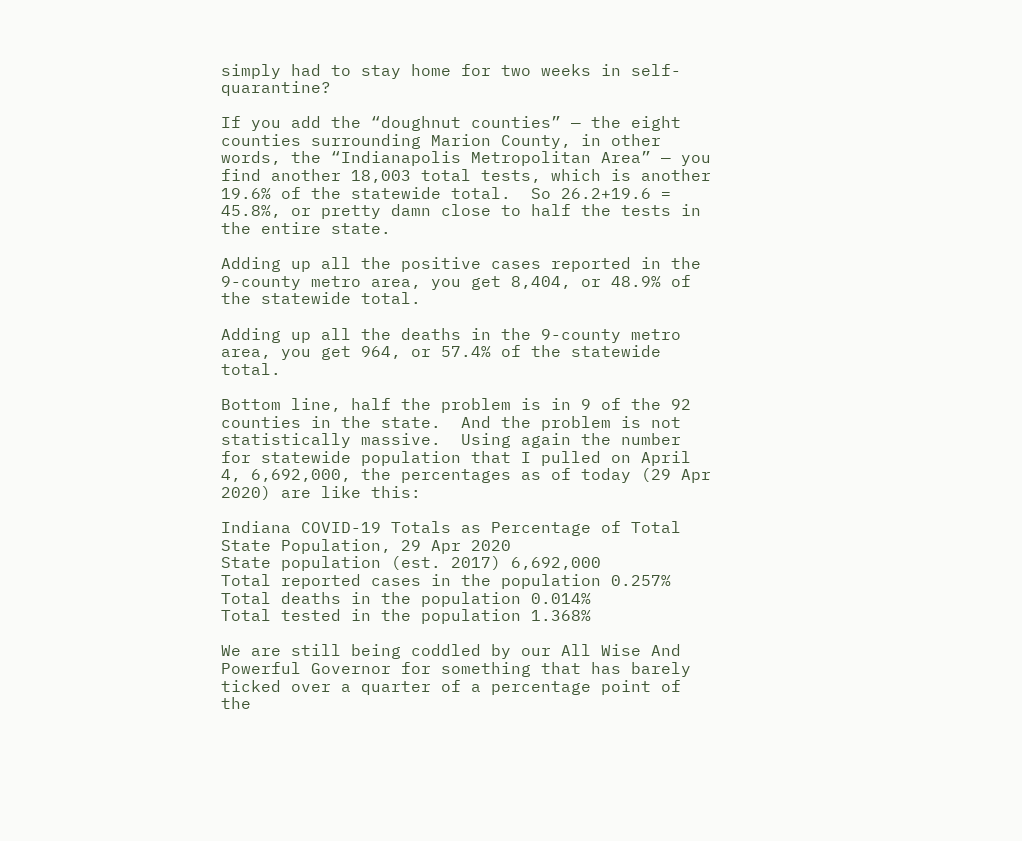simply had to stay home for two weeks in self-quarantine?

If you add the “doughnut counties” — the eight counties surrounding Marion County, in other words, the “Indianapolis Metropolitan Area” — you find another 18,003 total tests, which is another 19.6% of the statewide total.  So 26.2+19.6 = 45.8%, or pretty damn close to half the tests in the entire state.

Adding up all the positive cases reported in the 9-county metro area, you get 8,404, or 48.9% of the statewide total.

Adding up all the deaths in the 9-county metro area, you get 964, or 57.4% of the statewide total.

Bottom line, half the problem is in 9 of the 92 counties in the state.  And the problem is not statistically massive.  Using again the number for statewide population that I pulled on April 4, 6,692,000, the percentages as of today (29 Apr 2020) are like this:

Indiana COVID-19 Totals as Percentage of Total State Population, 29 Apr 2020
State population (est. 2017) 6,692,000
Total reported cases in the population 0.257%
Total deaths in the population 0.014%
Total tested in the population 1.368%

We are still being coddled by our All Wise And Powerful Governor for something that has barely ticked over a quarter of a percentage point of the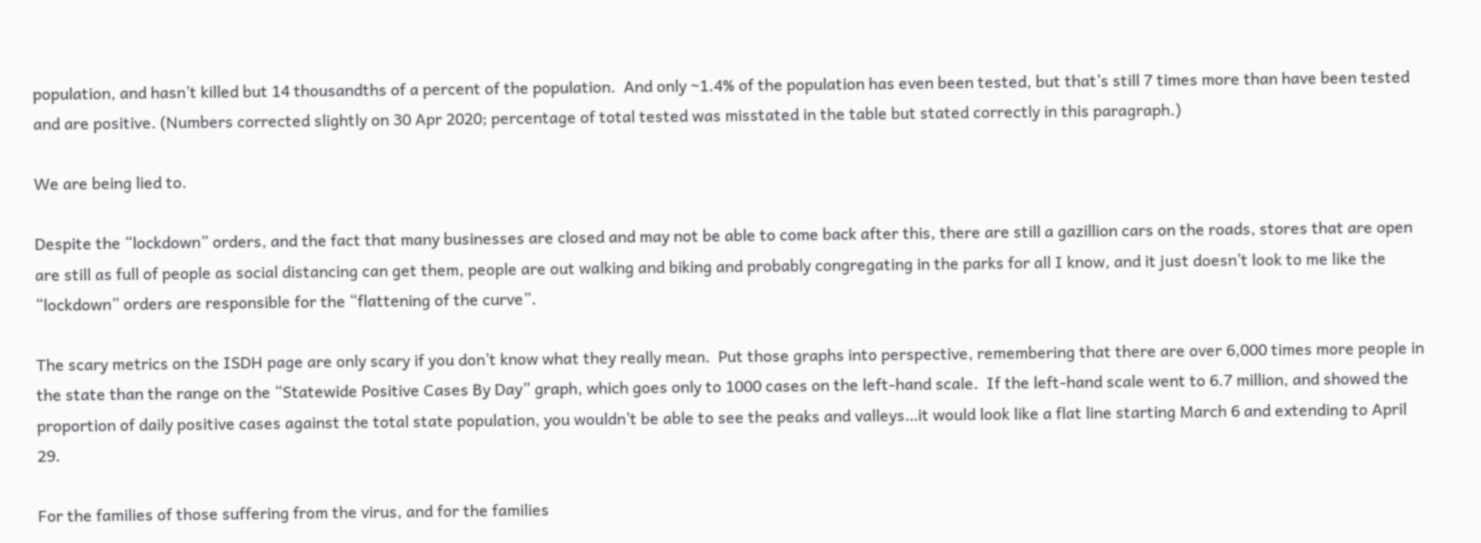population, and hasn’t killed but 14 thousandths of a percent of the population.  And only ~1.4% of the population has even been tested, but that’s still 7 times more than have been tested and are positive. (Numbers corrected slightly on 30 Apr 2020; percentage of total tested was misstated in the table but stated correctly in this paragraph.)

We are being lied to.

Despite the “lockdown” orders, and the fact that many businesses are closed and may not be able to come back after this, there are still a gazillion cars on the roads, stores that are open are still as full of people as social distancing can get them, people are out walking and biking and probably congregating in the parks for all I know, and it just doesn’t look to me like the “lockdown” orders are responsible for the “flattening of the curve”.

The scary metrics on the ISDH page are only scary if you don’t know what they really mean.  Put those graphs into perspective, remembering that there are over 6,000 times more people in the state than the range on the “Statewide Positive Cases By Day” graph, which goes only to 1000 cases on the left-hand scale.  If the left-hand scale went to 6.7 million, and showed the proportion of daily positive cases against the total state population, you wouldn’t be able to see the peaks and valleys…it would look like a flat line starting March 6 and extending to April 29.

For the families of those suffering from the virus, and for the families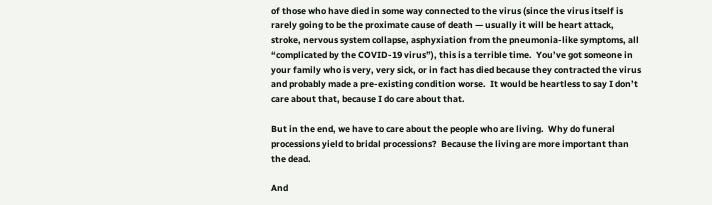of those who have died in some way connected to the virus (since the virus itself is rarely going to be the proximate cause of death — usually it will be heart attack, stroke, nervous system collapse, asphyxiation from the pneumonia-like symptoms, all “complicated by the COVID-19 virus”), this is a terrible time.  You’ve got someone in your family who is very, very sick, or in fact has died because they contracted the virus and probably made a pre-existing condition worse.  It would be heartless to say I don’t care about that, because I do care about that.

But in the end, we have to care about the people who are living.  Why do funeral processions yield to bridal processions?  Because the living are more important than the dead.

And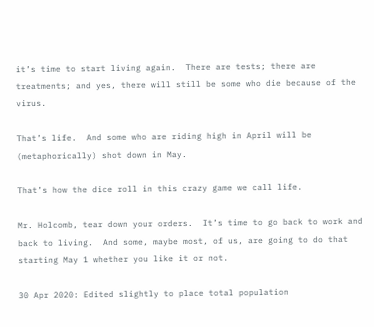it’s time to start living again.  There are tests; there are treatments; and yes, there will still be some who die because of the virus.

That’s life.  And some who are riding high in April will be (metaphorically) shot down in May.

That’s how the dice roll in this crazy game we call life.

Mr. Holcomb, tear down your orders.  It’s time to go back to work and back to living.  And some, maybe most, of us, are going to do that starting May 1 whether you like it or not.

30 Apr 2020: Edited slightly to place total population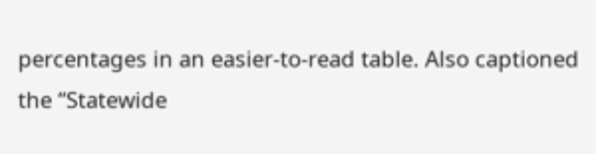percentages in an easier-to-read table. Also captioned the “Statewide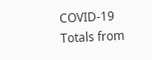COVID-19 Totals from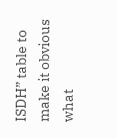ISDH” table to make it obvious what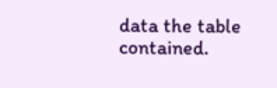data the table contained.